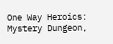One Way Heroics: Mystery Dungeon,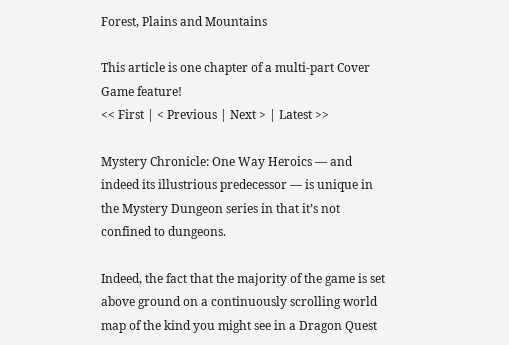Forest, Plains and Mountains

This article is one chapter of a multi-part Cover Game feature!
<< First | < Previous | Next > | Latest >>

Mystery Chronicle: One Way Heroics — and indeed its illustrious predecessor — is unique in the Mystery Dungeon series in that it’s not confined to dungeons.

Indeed, the fact that the majority of the game is set above ground on a continuously scrolling world map of the kind you might see in a Dragon Quest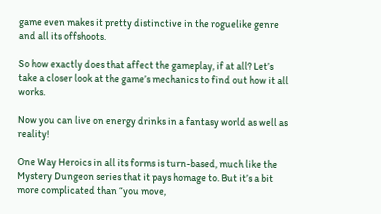game even makes it pretty distinctive in the roguelike genre and all its offshoots.

So how exactly does that affect the gameplay, if at all? Let’s take a closer look at the game’s mechanics to find out how it all works.

Now you can live on energy drinks in a fantasy world as well as reality!

One Way Heroics in all its forms is turn-based, much like the Mystery Dungeon series that it pays homage to. But it’s a bit more complicated than “you move,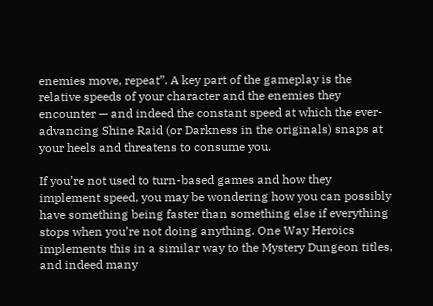enemies move, repeat”. A key part of the gameplay is the relative speeds of your character and the enemies they encounter — and indeed the constant speed at which the ever-advancing Shine Raid (or Darkness in the originals) snaps at your heels and threatens to consume you.

If you’re not used to turn-based games and how they implement speed, you may be wondering how you can possibly have something being faster than something else if everything stops when you’re not doing anything. One Way Heroics implements this in a similar way to the Mystery Dungeon titles, and indeed many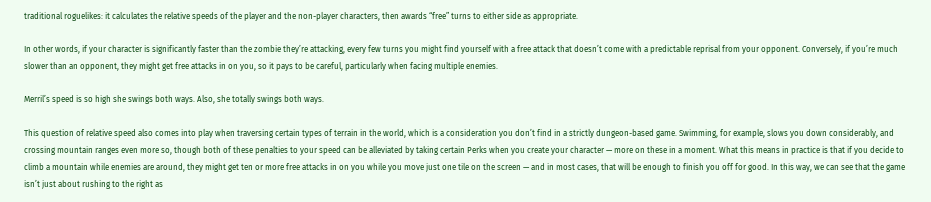traditional roguelikes: it calculates the relative speeds of the player and the non-player characters, then awards “free” turns to either side as appropriate.

In other words, if your character is significantly faster than the zombie they’re attacking, every few turns you might find yourself with a free attack that doesn’t come with a predictable reprisal from your opponent. Conversely, if you’re much slower than an opponent, they might get free attacks in on you, so it pays to be careful, particularly when facing multiple enemies.

Merril’s speed is so high she swings both ways. Also, she totally swings both ways.

This question of relative speed also comes into play when traversing certain types of terrain in the world, which is a consideration you don’t find in a strictly dungeon-based game. Swimming, for example, slows you down considerably, and crossing mountain ranges even more so, though both of these penalties to your speed can be alleviated by taking certain Perks when you create your character — more on these in a moment. What this means in practice is that if you decide to climb a mountain while enemies are around, they might get ten or more free attacks in on you while you move just one tile on the screen — and in most cases, that will be enough to finish you off for good. In this way, we can see that the game isn’t just about rushing to the right as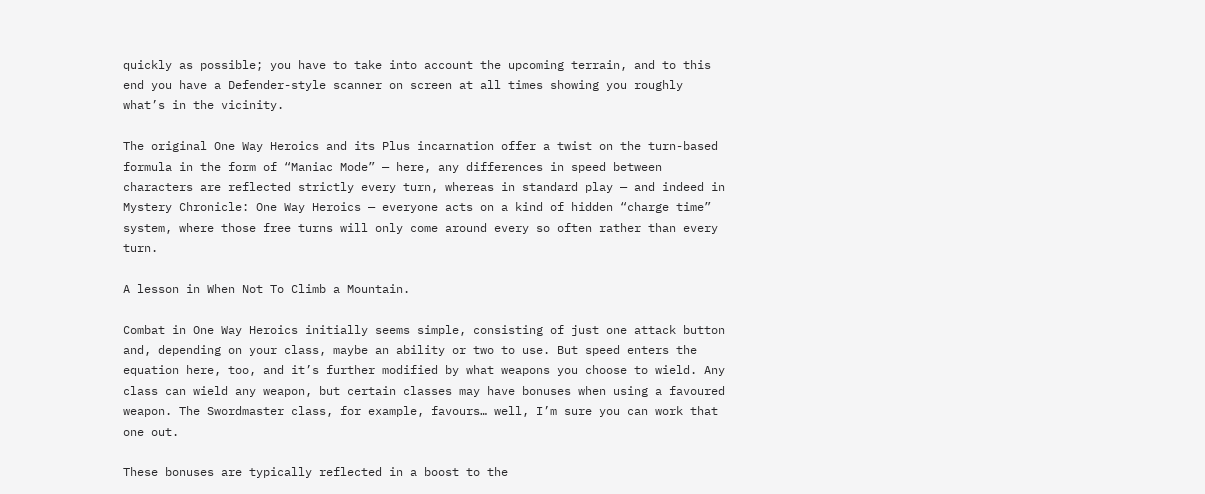quickly as possible; you have to take into account the upcoming terrain, and to this end you have a Defender-style scanner on screen at all times showing you roughly what’s in the vicinity.

The original One Way Heroics and its Plus incarnation offer a twist on the turn-based formula in the form of “Maniac Mode” — here, any differences in speed between characters are reflected strictly every turn, whereas in standard play — and indeed in Mystery Chronicle: One Way Heroics — everyone acts on a kind of hidden “charge time” system, where those free turns will only come around every so often rather than every turn.

A lesson in When Not To Climb a Mountain.

Combat in One Way Heroics initially seems simple, consisting of just one attack button and, depending on your class, maybe an ability or two to use. But speed enters the equation here, too, and it’s further modified by what weapons you choose to wield. Any class can wield any weapon, but certain classes may have bonuses when using a favoured weapon. The Swordmaster class, for example, favours… well, I’m sure you can work that one out.

These bonuses are typically reflected in a boost to the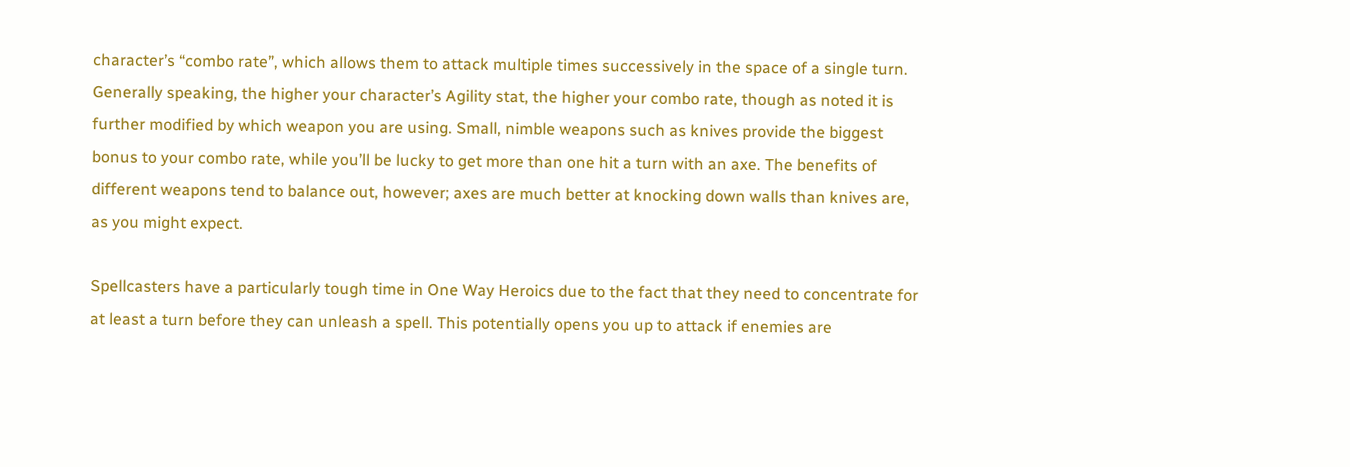character’s “combo rate”, which allows them to attack multiple times successively in the space of a single turn. Generally speaking, the higher your character’s Agility stat, the higher your combo rate, though as noted it is further modified by which weapon you are using. Small, nimble weapons such as knives provide the biggest bonus to your combo rate, while you’ll be lucky to get more than one hit a turn with an axe. The benefits of different weapons tend to balance out, however; axes are much better at knocking down walls than knives are, as you might expect.

Spellcasters have a particularly tough time in One Way Heroics due to the fact that they need to concentrate for at least a turn before they can unleash a spell. This potentially opens you up to attack if enemies are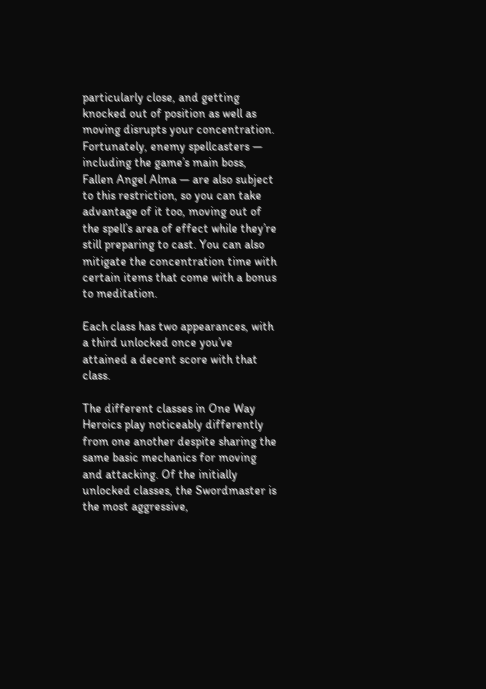particularly close, and getting knocked out of position as well as moving disrupts your concentration. Fortunately, enemy spellcasters — including the game’s main boss, Fallen Angel Alma — are also subject to this restriction, so you can take advantage of it too, moving out of the spell’s area of effect while they’re still preparing to cast. You can also mitigate the concentration time with certain items that come with a bonus to meditation.

Each class has two appearances, with a third unlocked once you’ve attained a decent score with that class.

The different classes in One Way Heroics play noticeably differently from one another despite sharing the same basic mechanics for moving and attacking. Of the initially unlocked classes, the Swordmaster is the most aggressive,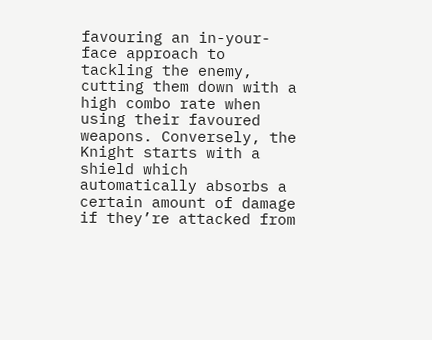favouring an in-your-face approach to tackling the enemy, cutting them down with a high combo rate when using their favoured weapons. Conversely, the Knight starts with a shield which automatically absorbs a certain amount of damage if they’re attacked from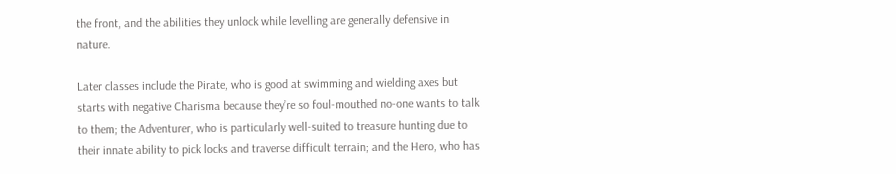the front, and the abilities they unlock while levelling are generally defensive in nature.

Later classes include the Pirate, who is good at swimming and wielding axes but starts with negative Charisma because they’re so foul-mouthed no-one wants to talk to them; the Adventurer, who is particularly well-suited to treasure hunting due to their innate ability to pick locks and traverse difficult terrain; and the Hero, who has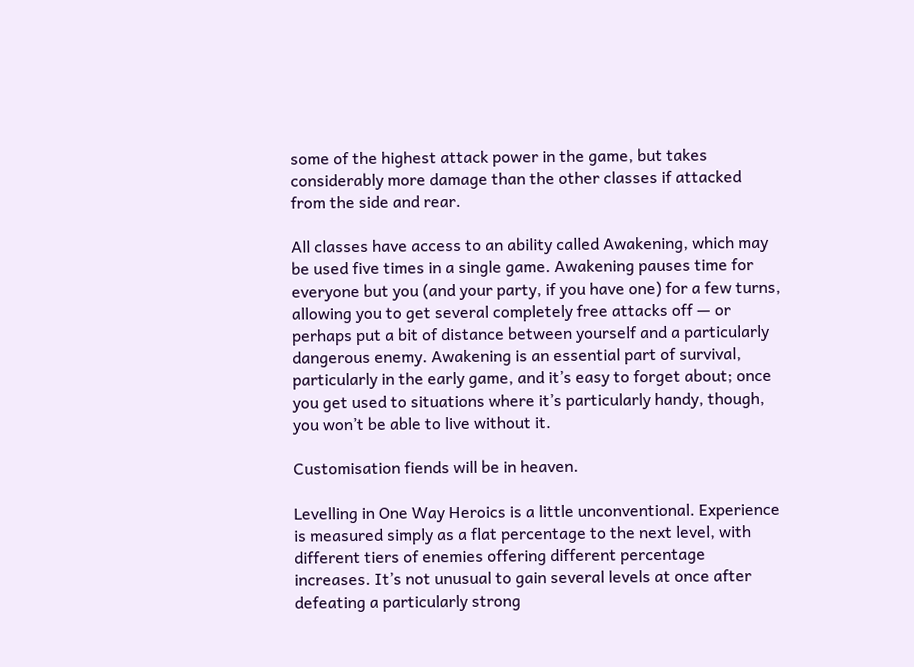some of the highest attack power in the game, but takes considerably more damage than the other classes if attacked from the side and rear.

All classes have access to an ability called Awakening, which may be used five times in a single game. Awakening pauses time for everyone but you (and your party, if you have one) for a few turns, allowing you to get several completely free attacks off — or perhaps put a bit of distance between yourself and a particularly dangerous enemy. Awakening is an essential part of survival, particularly in the early game, and it’s easy to forget about; once  you get used to situations where it’s particularly handy, though, you won’t be able to live without it.

Customisation fiends will be in heaven.

Levelling in One Way Heroics is a little unconventional. Experience is measured simply as a flat percentage to the next level, with different tiers of enemies offering different percentage increases. It’s not unusual to gain several levels at once after defeating a particularly strong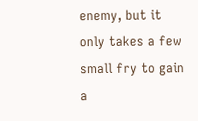enemy, but it only takes a few small fry to gain a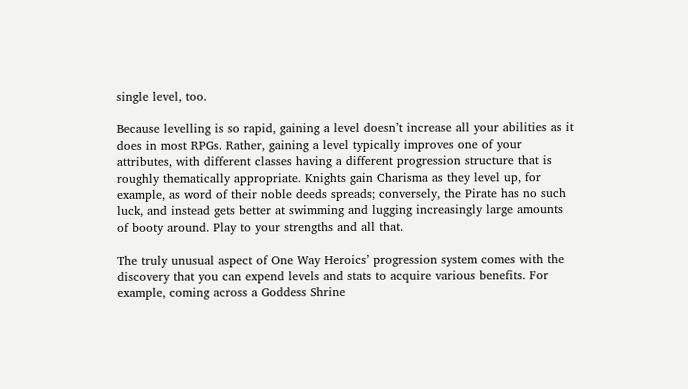single level, too.

Because levelling is so rapid, gaining a level doesn’t increase all your abilities as it does in most RPGs. Rather, gaining a level typically improves one of your attributes, with different classes having a different progression structure that is roughly thematically appropriate. Knights gain Charisma as they level up, for example, as word of their noble deeds spreads; conversely, the Pirate has no such luck, and instead gets better at swimming and lugging increasingly large amounts of booty around. Play to your strengths and all that.

The truly unusual aspect of One Way Heroics’ progression system comes with the discovery that you can expend levels and stats to acquire various benefits. For example, coming across a Goddess Shrine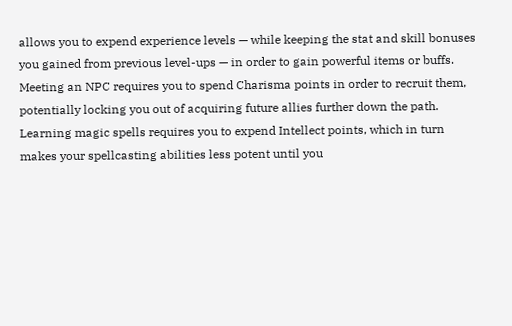allows you to expend experience levels — while keeping the stat and skill bonuses you gained from previous level-ups — in order to gain powerful items or buffs. Meeting an NPC requires you to spend Charisma points in order to recruit them, potentially locking you out of acquiring future allies further down the path. Learning magic spells requires you to expend Intellect points, which in turn makes your spellcasting abilities less potent until you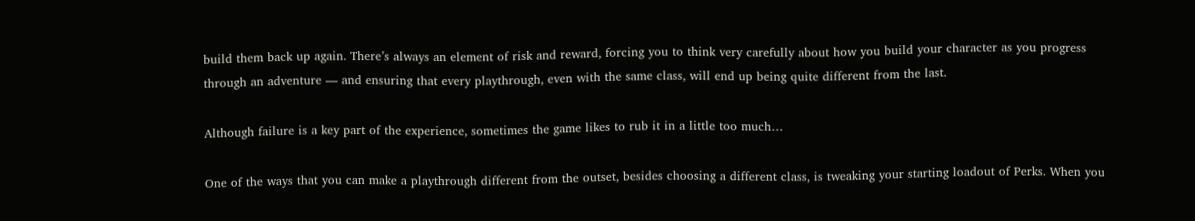build them back up again. There’s always an element of risk and reward, forcing you to think very carefully about how you build your character as you progress through an adventure — and ensuring that every playthrough, even with the same class, will end up being quite different from the last.

Although failure is a key part of the experience, sometimes the game likes to rub it in a little too much…

One of the ways that you can make a playthrough different from the outset, besides choosing a different class, is tweaking your starting loadout of Perks. When you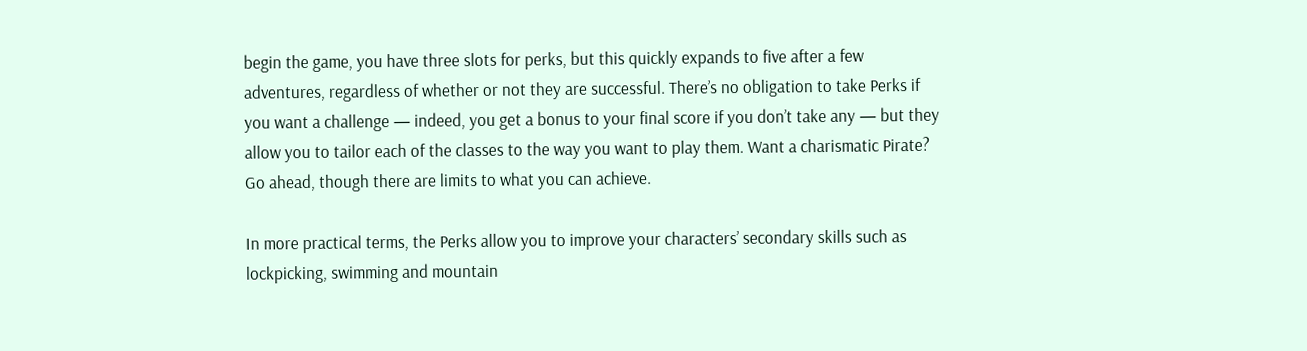begin the game, you have three slots for perks, but this quickly expands to five after a few adventures, regardless of whether or not they are successful. There’s no obligation to take Perks if you want a challenge — indeed, you get a bonus to your final score if you don’t take any — but they allow you to tailor each of the classes to the way you want to play them. Want a charismatic Pirate? Go ahead, though there are limits to what you can achieve.

In more practical terms, the Perks allow you to improve your characters’ secondary skills such as lockpicking, swimming and mountain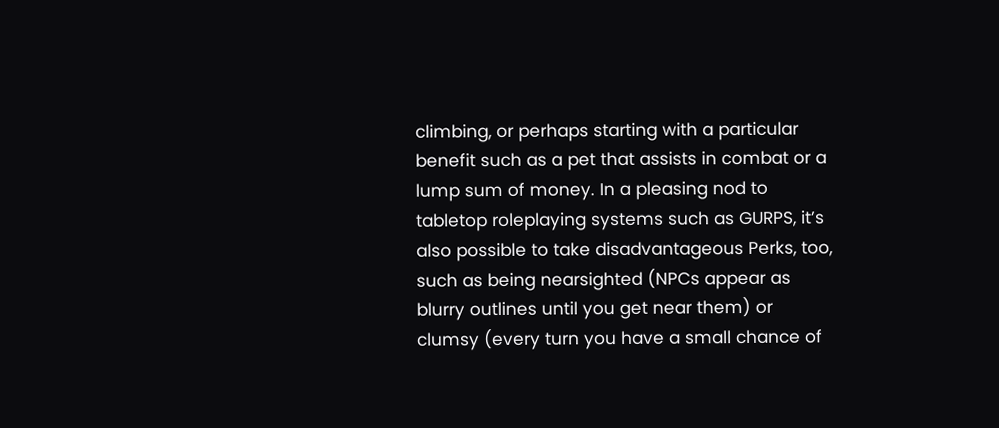climbing, or perhaps starting with a particular benefit such as a pet that assists in combat or a lump sum of money. In a pleasing nod to tabletop roleplaying systems such as GURPS, it’s also possible to take disadvantageous Perks, too, such as being nearsighted (NPCs appear as blurry outlines until you get near them) or clumsy (every turn you have a small chance of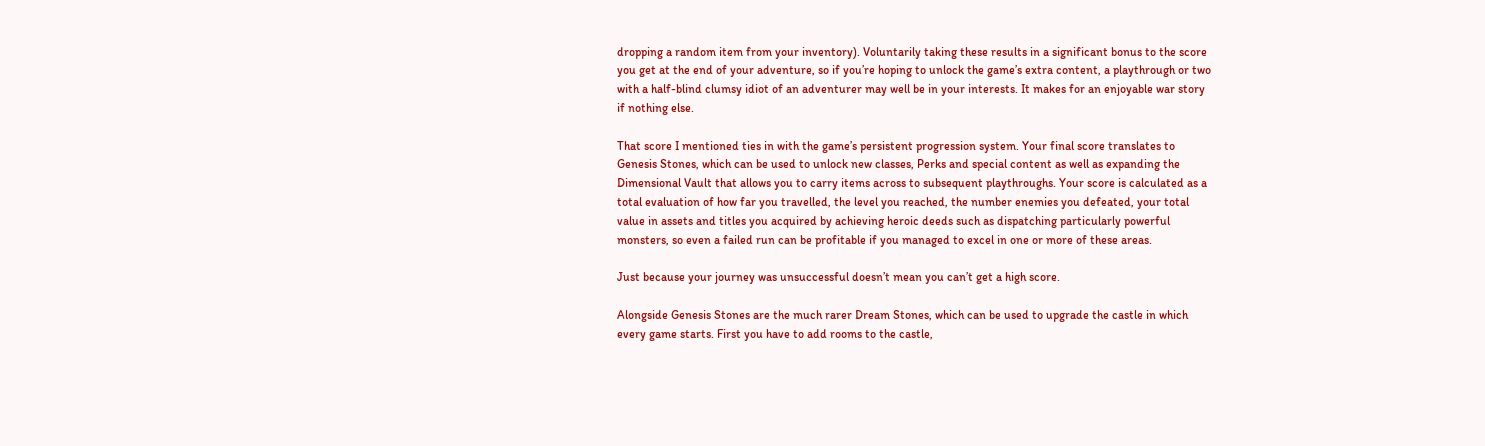dropping a random item from your inventory). Voluntarily taking these results in a significant bonus to the score you get at the end of your adventure, so if you’re hoping to unlock the game’s extra content, a playthrough or two with a half-blind clumsy idiot of an adventurer may well be in your interests. It makes for an enjoyable war story if nothing else.

That score I mentioned ties in with the game’s persistent progression system. Your final score translates to Genesis Stones, which can be used to unlock new classes, Perks and special content as well as expanding the Dimensional Vault that allows you to carry items across to subsequent playthroughs. Your score is calculated as a total evaluation of how far you travelled, the level you reached, the number enemies you defeated, your total value in assets and titles you acquired by achieving heroic deeds such as dispatching particularly powerful monsters, so even a failed run can be profitable if you managed to excel in one or more of these areas.

Just because your journey was unsuccessful doesn’t mean you can’t get a high score.

Alongside Genesis Stones are the much rarer Dream Stones, which can be used to upgrade the castle in which every game starts. First you have to add rooms to the castle,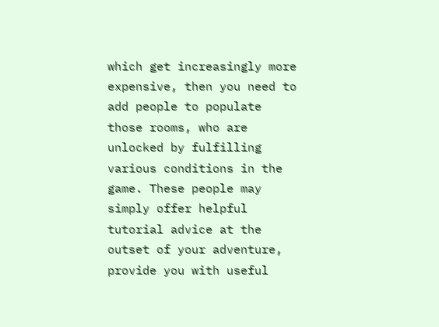which get increasingly more expensive, then you need to add people to populate those rooms, who are unlocked by fulfilling various conditions in the game. These people may simply offer helpful tutorial advice at the outset of your adventure, provide you with useful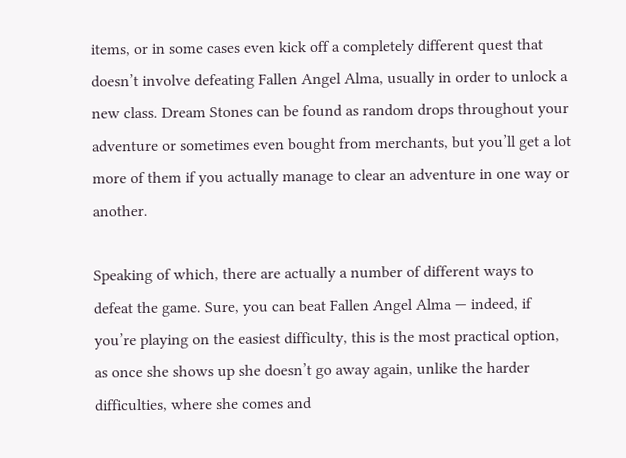items, or in some cases even kick off a completely different quest that doesn’t involve defeating Fallen Angel Alma, usually in order to unlock a new class. Dream Stones can be found as random drops throughout your adventure or sometimes even bought from merchants, but you’ll get a lot more of them if you actually manage to clear an adventure in one way or another.

Speaking of which, there are actually a number of different ways to defeat the game. Sure, you can beat Fallen Angel Alma — indeed, if you’re playing on the easiest difficulty, this is the most practical option, as once she shows up she doesn’t go away again, unlike the harder difficulties, where she comes and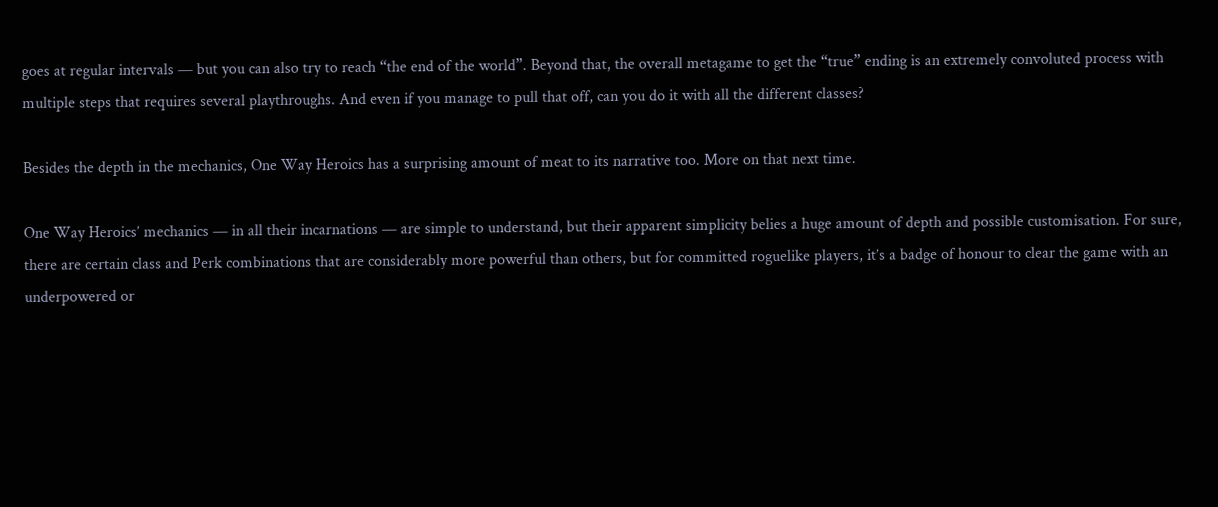goes at regular intervals — but you can also try to reach “the end of the world”. Beyond that, the overall metagame to get the “true” ending is an extremely convoluted process with multiple steps that requires several playthroughs. And even if you manage to pull that off, can you do it with all the different classes?

Besides the depth in the mechanics, One Way Heroics has a surprising amount of meat to its narrative too. More on that next time.

One Way Heroics’ mechanics — in all their incarnations — are simple to understand, but their apparent simplicity belies a huge amount of depth and possible customisation. For sure, there are certain class and Perk combinations that are considerably more powerful than others, but for committed roguelike players, it’s a badge of honour to clear the game with an underpowered or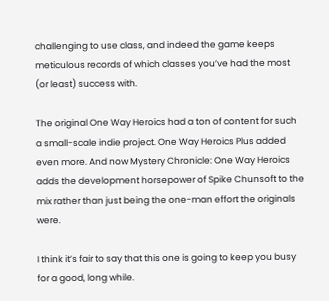challenging to use class, and indeed the game keeps meticulous records of which classes you’ve had the most (or least) success with.

The original One Way Heroics had a ton of content for such a small-scale indie project. One Way Heroics Plus added even more. And now Mystery Chronicle: One Way Heroics adds the development horsepower of Spike Chunsoft to the mix rather than just being the one-man effort the originals were.

I think it’s fair to say that this one is going to keep you busy for a good, long while.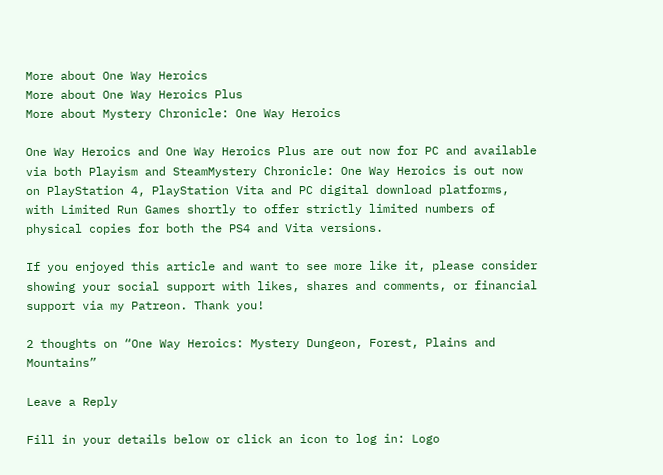More about One Way Heroics
More about One Way Heroics Plus
More about Mystery Chronicle: One Way Heroics

One Way Heroics and One Way Heroics Plus are out now for PC and available via both Playism and SteamMystery Chronicle: One Way Heroics is out now on PlayStation 4, PlayStation Vita and PC digital download platforms, with Limited Run Games shortly to offer strictly limited numbers of physical copies for both the PS4 and Vita versions.

If you enjoyed this article and want to see more like it, please consider showing your social support with likes, shares and comments, or financial support via my Patreon. Thank you!

2 thoughts on “One Way Heroics: Mystery Dungeon, Forest, Plains and Mountains”

Leave a Reply

Fill in your details below or click an icon to log in: Logo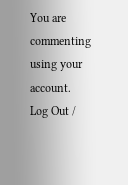You are commenting using your account. Log Out /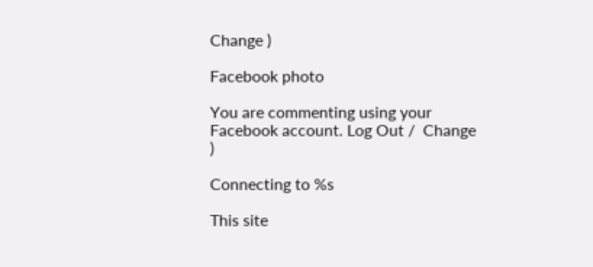Change )

Facebook photo

You are commenting using your Facebook account. Log Out /  Change )

Connecting to %s

This site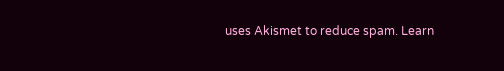uses Akismet to reduce spam. Learn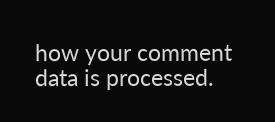how your comment data is processed.